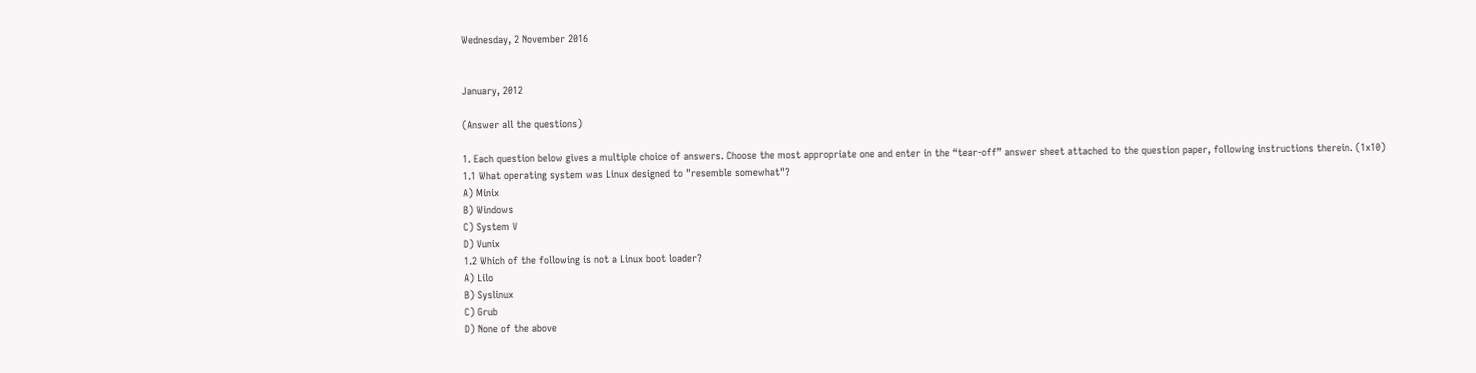Wednesday, 2 November 2016


January, 2012

(Answer all the questions)

1. Each question below gives a multiple choice of answers. Choose the most appropriate one and enter in the “tear-off” answer sheet attached to the question paper, following instructions therein. (1x10)
1.1 What operating system was Linux designed to "resemble somewhat"?
A) Minix
B) Windows
C) System V
D) Vunix
1.2 Which of the following is not a Linux boot loader?
A) Lilo
B) Syslinux
C) Grub
D) None of the above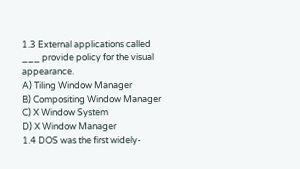1.3 External applications called ___ provide policy for the visual appearance.
A) Tiling Window Manager
B) Compositing Window Manager
C) X Window System
D) X Window Manager
1.4 DOS was the first widely-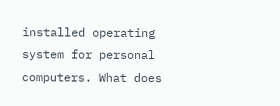installed operating system for personal computers. What does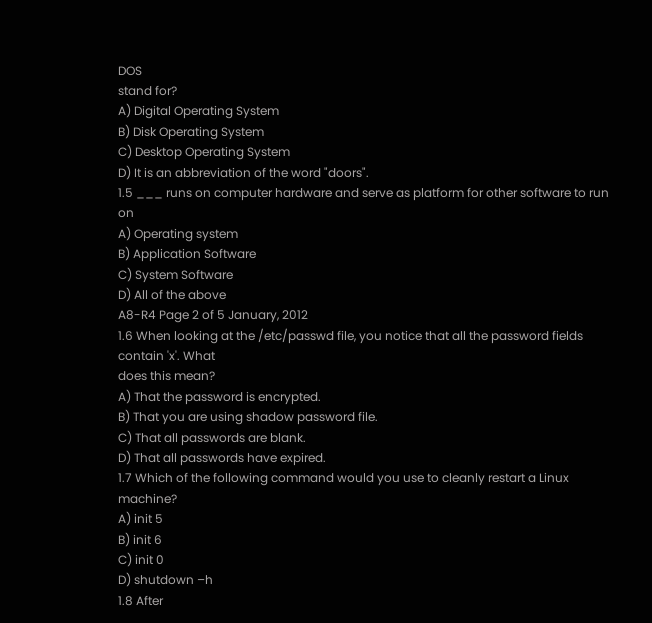DOS
stand for?
A) Digital Operating System
B) Disk Operating System
C) Desktop Operating System
D) It is an abbreviation of the word "doors".
1.5 ___ runs on computer hardware and serve as platform for other software to run on
A) Operating system
B) Application Software
C) System Software
D) All of the above
A8-R4 Page 2 of 5 January, 2012
1.6 When looking at the /etc/passwd file, you notice that all the password fields contain 'x'. What
does this mean?
A) That the password is encrypted.
B) That you are using shadow password file.
C) That all passwords are blank.
D) That all passwords have expired.
1.7 Which of the following command would you use to cleanly restart a Linux machine?
A) init 5
B) init 6
C) init 0
D) shutdown –h
1.8 After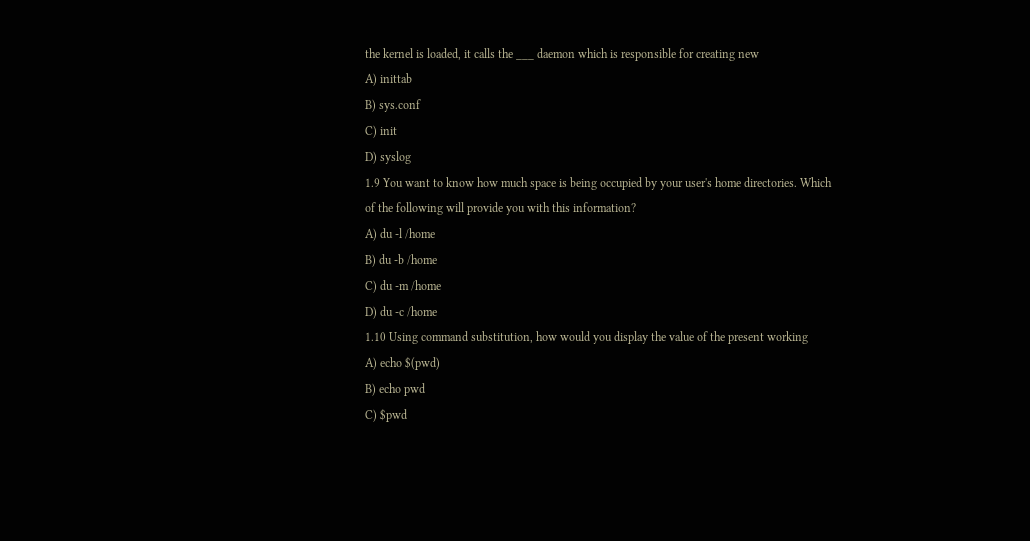the kernel is loaded, it calls the ___ daemon which is responsible for creating new
A) inittab
B) sys.conf
C) init
D) syslog
1.9 You want to know how much space is being occupied by your user's home directories. Which
of the following will provide you with this information?
A) du -l /home
B) du -b /home
C) du -m /home
D) du -c /home
1.10 Using command substitution, how would you display the value of the present working
A) echo $(pwd)
B) echo pwd
C) $pwd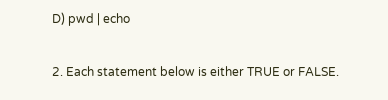D) pwd | echo

2. Each statement below is either TRUE or FALSE.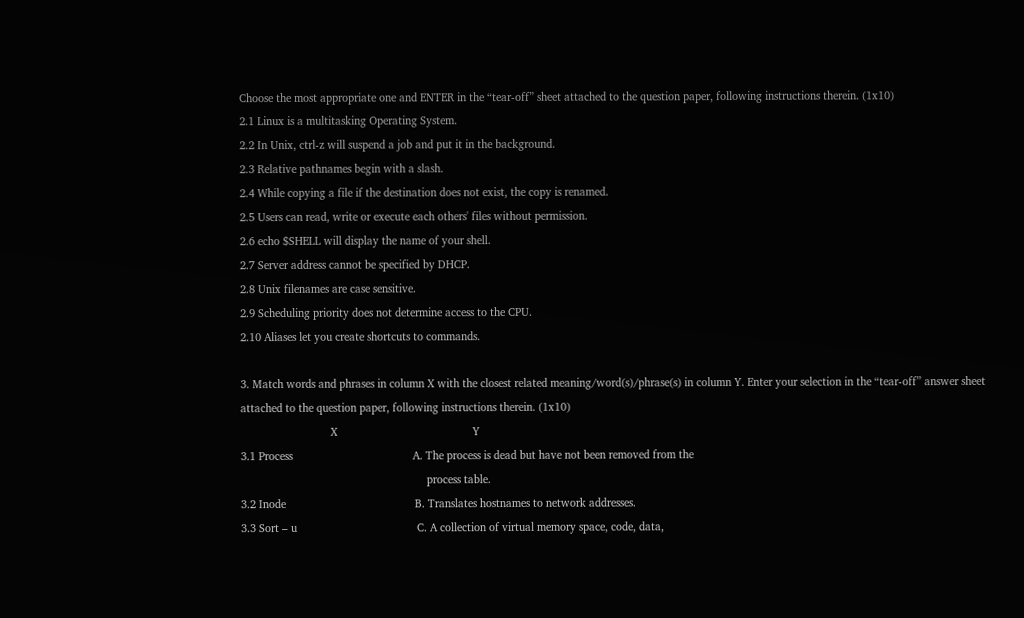Choose the most appropriate one and ENTER in the “tear-off” sheet attached to the question paper, following instructions therein. (1x10)
2.1 Linux is a multitasking Operating System.
2.2 In Unix, ctrl-z will suspend a job and put it in the background.
2.3 Relative pathnames begin with a slash.
2.4 While copying a file if the destination does not exist, the copy is renamed.
2.5 Users can read, write or execute each others' files without permission.
2.6 echo $SHELL will display the name of your shell.
2.7 Server address cannot be specified by DHCP.
2.8 Unix filenames are case sensitive.
2.9 Scheduling priority does not determine access to the CPU.
2.10 Aliases let you create shortcuts to commands.

3. Match words and phrases in column X with the closest related meaning/word(s)/phrase(s) in column Y. Enter your selection in the “tear-off” answer sheet attached to the question paper, following instructions therein. (1x10)
                              X                                             Y
3.1 Process                                        A. The process is dead but have not been removed from the
                                                              process table.
3.2 Inode                                           B. Translates hostnames to network addresses.
3.3 Sort – u                                        C. A collection of virtual memory space, code, data,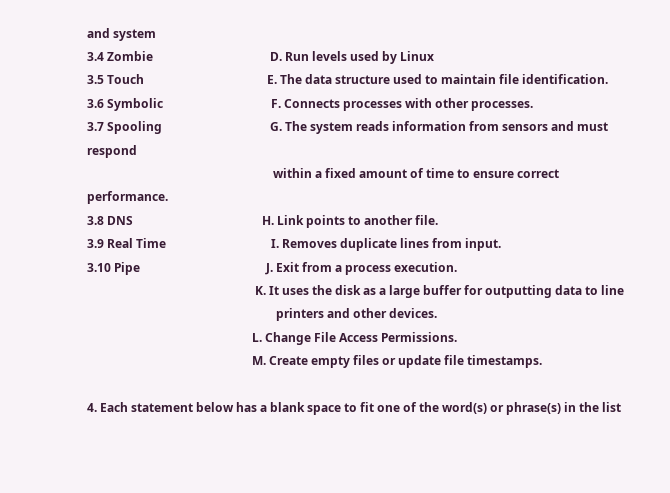and system
3.4 Zombie                                       D. Run levels used by Linux
3.5 Touch                                         E. The data structure used to maintain file identification.
3.6 Symbolic                                    F. Connects processes with other processes.
3.7 Spooling                                    G. The system reads information from sensors and must respond
                                                              within a fixed amount of time to ensure correct performance.
3.8 DNS                                           H. Link points to another file.
3.9 Real Time                                   I. Removes duplicate lines from input.
3.10 Pipe                                          J. Exit from a process execution.
                                                        K. It uses the disk as a large buffer for outputting data to line
                                                               printers and other devices.
                                                       L. Change File Access Permissions.
                                                       M. Create empty files or update file timestamps.

4. Each statement below has a blank space to fit one of the word(s) or phrase(s) in the list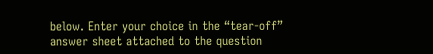below. Enter your choice in the “tear-off” answer sheet attached to the question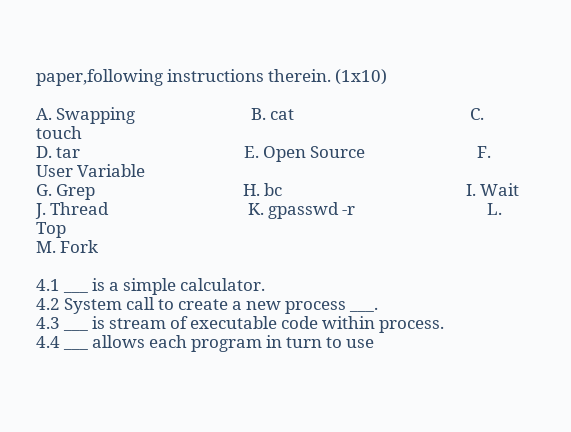paper,following instructions therein. (1x10)

A. Swapping                             B. cat                                            C. touch
D. tar                                         E. Open Source                            F. User Variable
G. Grep                                     H. bc                                              I. Wait
J. Thread                                   K. gpasswd -r                                 L. Top
M. Fork

4.1 ___ is a simple calculator.
4.2 System call to create a new process ___.
4.3 ___ is stream of executable code within process.
4.4 ___ allows each program in turn to use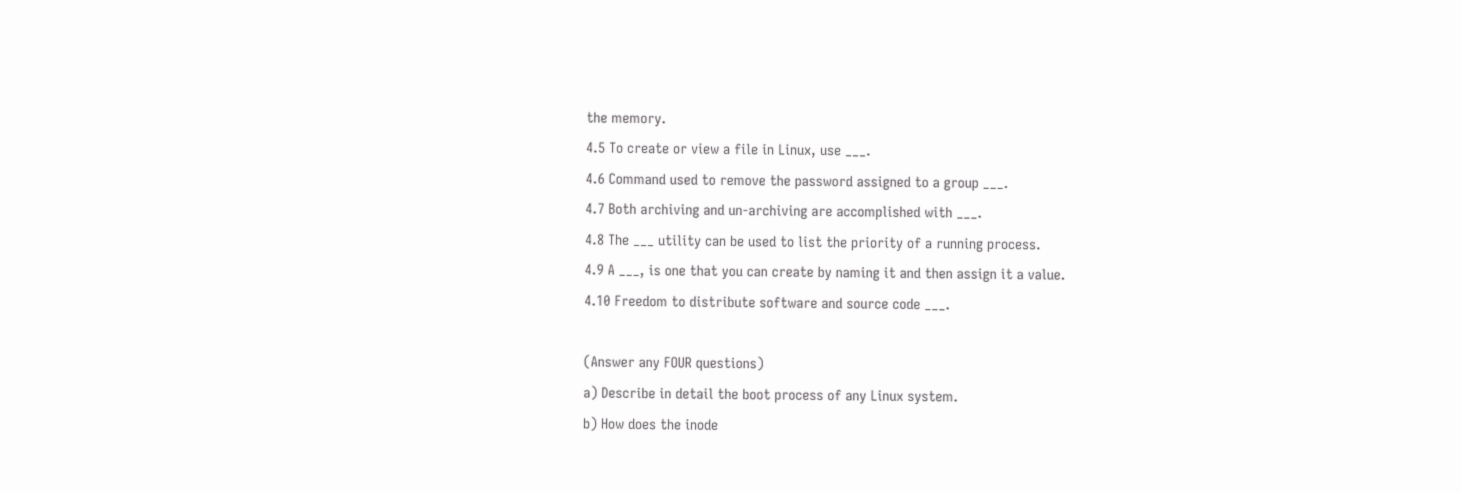the memory.
4.5 To create or view a file in Linux, use ___.
4.6 Command used to remove the password assigned to a group ___.
4.7 Both archiving and un-archiving are accomplished with ___.
4.8 The ___ utility can be used to list the priority of a running process.
4.9 A ___, is one that you can create by naming it and then assign it a value.
4.10 Freedom to distribute software and source code ___.

(Answer any FOUR questions)
a) Describe in detail the boot process of any Linux system.
b) How does the inode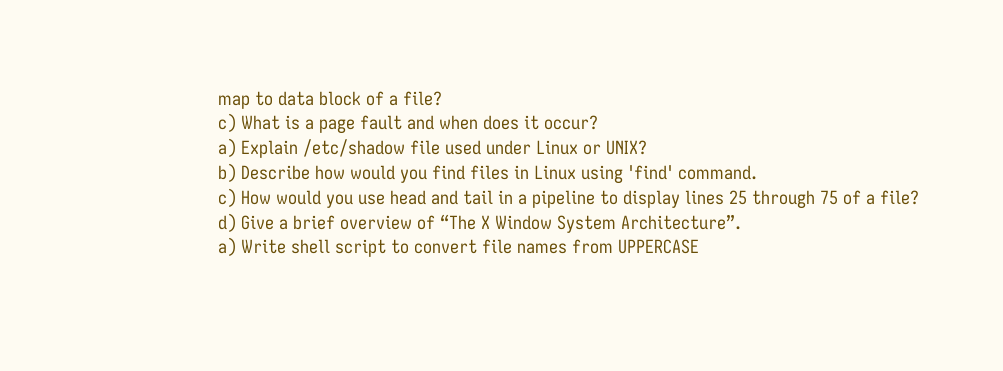map to data block of a file?
c) What is a page fault and when does it occur?
a) Explain /etc/shadow file used under Linux or UNIX?
b) Describe how would you find files in Linux using 'find' command.
c) How would you use head and tail in a pipeline to display lines 25 through 75 of a file?
d) Give a brief overview of “The X Window System Architecture”.
a) Write shell script to convert file names from UPPERCASE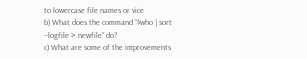to lowercase file names or vice
b) What does the command “$who | sort –logfile > newfile” do?
c) What are some of the improvements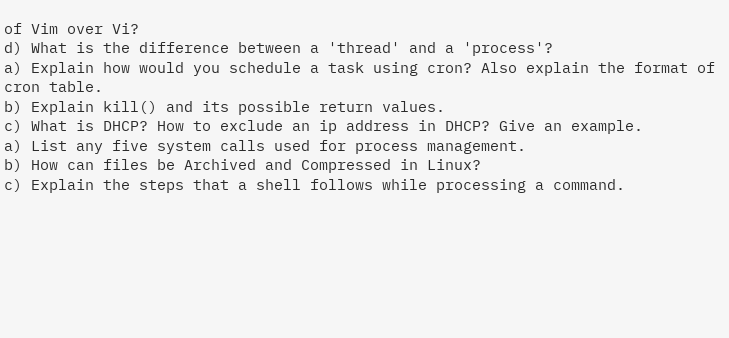of Vim over Vi?
d) What is the difference between a 'thread' and a 'process'?
a) Explain how would you schedule a task using cron? Also explain the format of cron table.
b) Explain kill() and its possible return values.
c) What is DHCP? How to exclude an ip address in DHCP? Give an example.
a) List any five system calls used for process management.
b) How can files be Archived and Compressed in Linux?
c) Explain the steps that a shell follows while processing a command.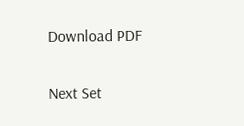Download PDF

Next Set